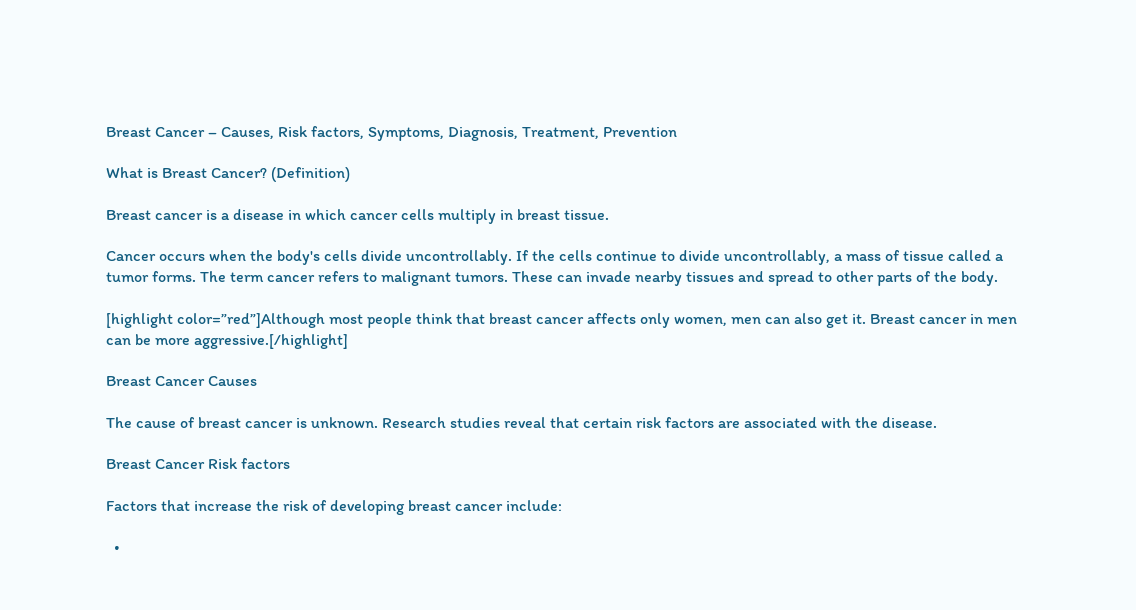Breast Cancer – Causes, Risk factors, Symptoms, Diagnosis, Treatment, Prevention

What is Breast Cancer? (Definition)

Breast cancer is a disease in which cancer cells multiply in breast tissue.

Cancer occurs when the body's cells divide uncontrollably. If the cells continue to divide uncontrollably, a mass of tissue called a tumor forms. The term cancer refers to malignant tumors. These can invade nearby tissues and spread to other parts of the body.

[highlight color=”red”]Although most people think that breast cancer affects only women, men can also get it. Breast cancer in men can be more aggressive.[/highlight]

Breast Cancer Causes

The cause of breast cancer is unknown. Research studies reveal that certain risk factors are associated with the disease.

Breast Cancer Risk factors

Factors that increase the risk of developing breast cancer include:

  •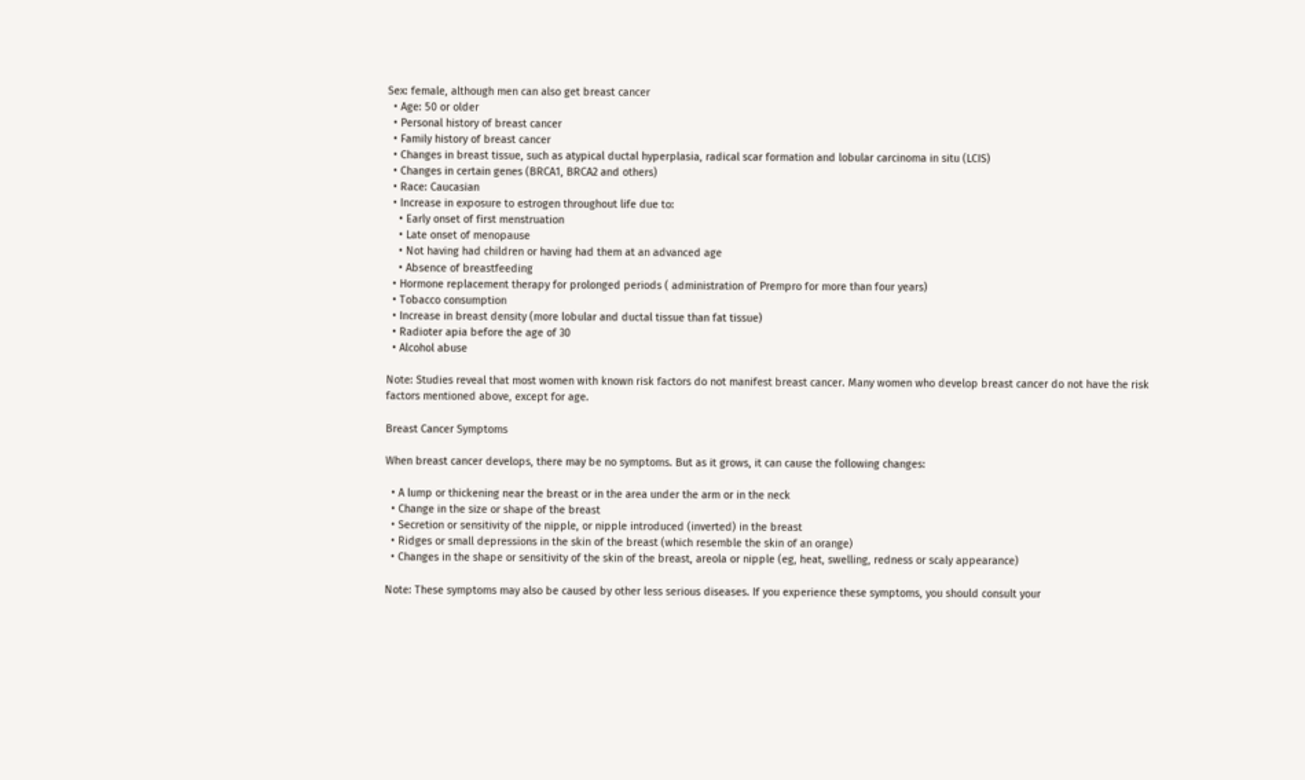Sex: female, although men can also get breast cancer
  • Age: 50 or older
  • Personal history of breast cancer
  • Family history of breast cancer
  • Changes in breast tissue, such as atypical ductal hyperplasia, radical scar formation and lobular carcinoma in situ (LCIS)
  • Changes in certain genes (BRCA1, BRCA2 and others)
  • Race: Caucasian
  • Increase in exposure to estrogen throughout life due to:
    • Early onset of first menstruation
    • Late onset of menopause
    • Not having had children or having had them at an advanced age
    • Absence of breastfeeding
  • Hormone replacement therapy for prolonged periods ( administration of Prempro for more than four years)
  • Tobacco consumption
  • Increase in breast density (more lobular and ductal tissue than fat tissue)
  • Radioter apia before the age of 30
  • Alcohol abuse

Note: Studies reveal that most women with known risk factors do not manifest breast cancer. Many women who develop breast cancer do not have the risk factors mentioned above, except for age.

Breast Cancer Symptoms

When breast cancer develops, there may be no symptoms. But as it grows, it can cause the following changes:

  • A lump or thickening near the breast or in the area under the arm or in the neck
  • Change in the size or shape of the breast
  • Secretion or sensitivity of the nipple, or nipple introduced (inverted) in the breast
  • Ridges or small depressions in the skin of the breast (which resemble the skin of an orange)
  • Changes in the shape or sensitivity of the skin of the breast, areola or nipple (eg, heat, swelling, redness or scaly appearance)

Note: These symptoms may also be caused by other less serious diseases. If you experience these symptoms, you should consult your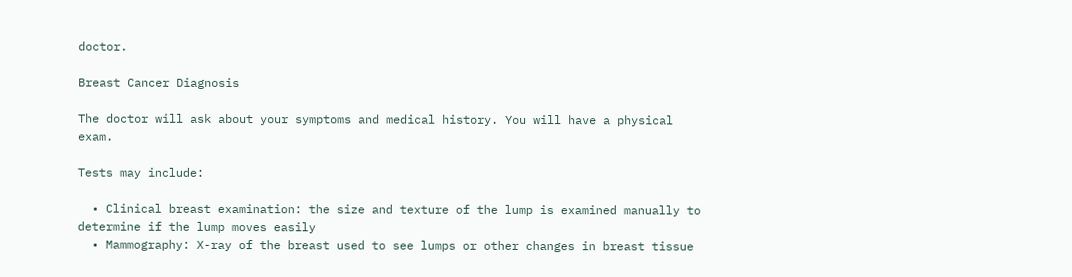doctor.

Breast Cancer Diagnosis

The doctor will ask about your symptoms and medical history. You will have a physical exam.

Tests may include:

  • Clinical breast examination: the size and texture of the lump is examined manually to determine if the lump moves easily
  • Mammography: X-ray of the breast used to see lumps or other changes in breast tissue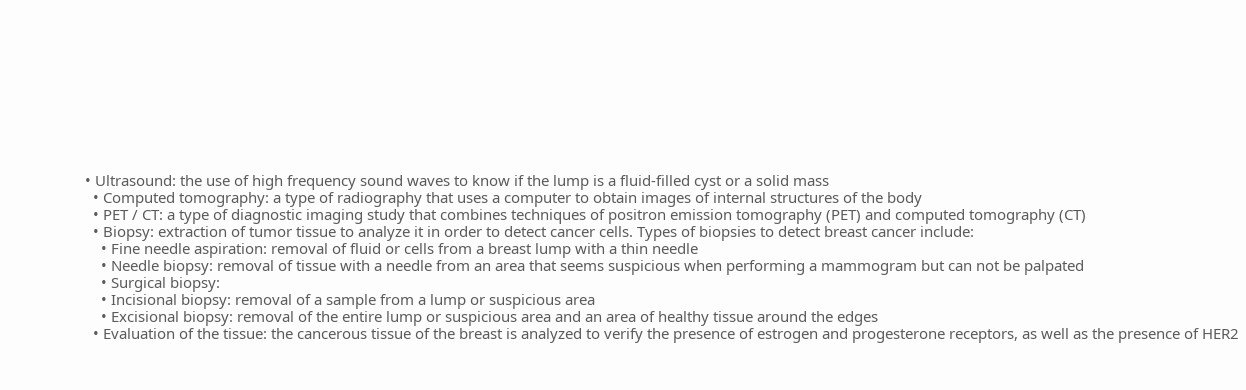• Ultrasound: the use of high frequency sound waves to know if the lump is a fluid-filled cyst or a solid mass
  • Computed tomography: a type of radiography that uses a computer to obtain images of internal structures of the body
  • PET / CT: a type of diagnostic imaging study that combines techniques of positron emission tomography (PET) and computed tomography (CT)
  • Biopsy: extraction of tumor tissue to analyze it in order to detect cancer cells. Types of biopsies to detect breast cancer include:
    • Fine needle aspiration: removal of fluid or cells from a breast lump with a thin needle
    • Needle biopsy: removal of tissue with a needle from an area that seems suspicious when performing a mammogram but can not be palpated
    • Surgical biopsy:
    • Incisional biopsy: removal of a sample from a lump or suspicious area
    • Excisional biopsy: removal of the entire lump or suspicious area and an area of healthy tissue around the edges
  • Evaluation of the tissue: the cancerous tissue of the breast is analyzed to verify the presence of estrogen and progesterone receptors, as well as the presence of HER2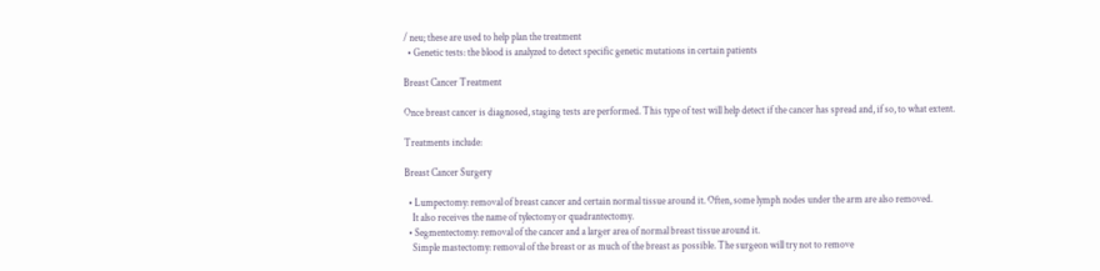/ neu; these are used to help plan the treatment
  • Genetic tests: the blood is analyzed to detect specific genetic mutations in certain patients

Breast Cancer Treatment

Once breast cancer is diagnosed, staging tests are performed. This type of test will help detect if the cancer has spread and, if so, to what extent.

Treatments include:

Breast Cancer Surgery

  • Lumpectomy: removal of breast cancer and certain normal tissue around it. Often, some lymph nodes under the arm are also removed.
    It also receives the name of tylectomy or quadrantectomy.
  • Segmentectomy: removal of the cancer and a larger area of normal breast tissue around it.
    Simple mastectomy: removal of the breast or as much of the breast as possible. The surgeon will try not to remove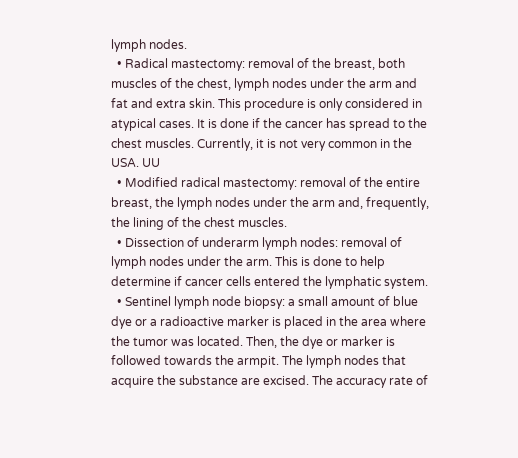lymph nodes.
  • Radical mastectomy: removal of the breast, both muscles of the chest, lymph nodes under the arm and fat and extra skin. This procedure is only considered in atypical cases. It is done if the cancer has spread to the chest muscles. Currently, it is not very common in the USA. UU
  • Modified radical mastectomy: removal of the entire breast, the lymph nodes under the arm and, frequently, the lining of the chest muscles.
  • Dissection of underarm lymph nodes: removal of lymph nodes under the arm. This is done to help determine if cancer cells entered the lymphatic system.
  • Sentinel lymph node biopsy: a small amount of blue dye or a radioactive marker is placed in the area where the tumor was located. Then, the dye or marker is followed towards the armpit. The lymph nodes that acquire the substance are excised. The accuracy rate of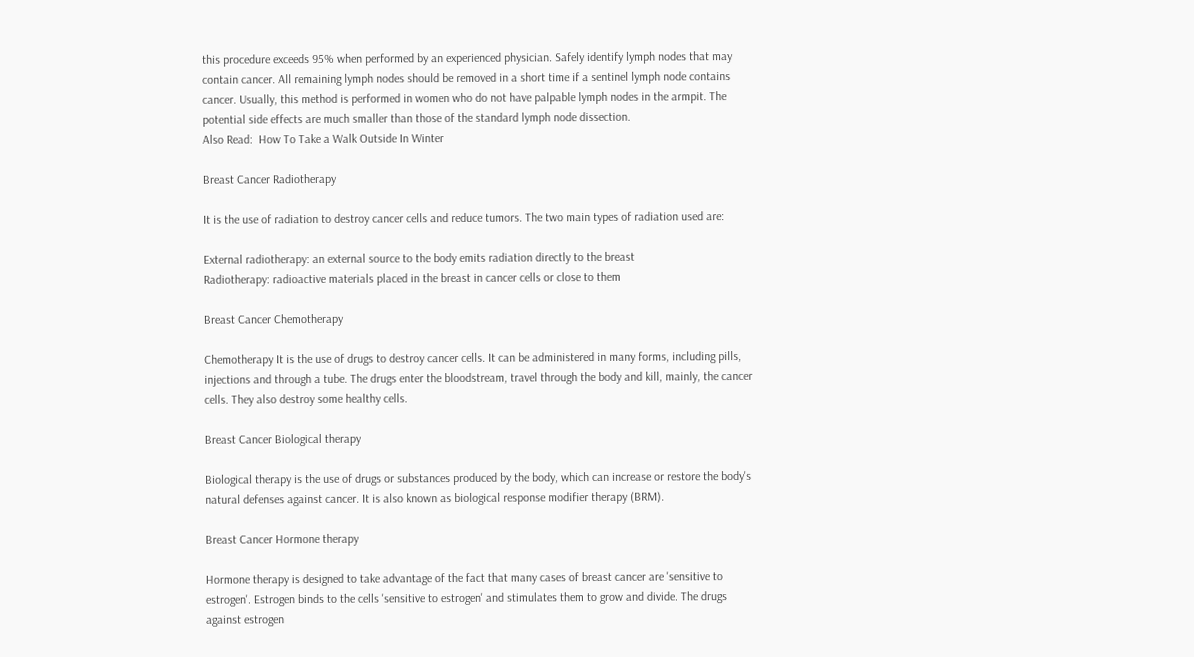this procedure exceeds 95% when performed by an experienced physician. Safely identify lymph nodes that may contain cancer. All remaining lymph nodes should be removed in a short time if a sentinel lymph node contains cancer. Usually, this method is performed in women who do not have palpable lymph nodes in the armpit. The potential side effects are much smaller than those of the standard lymph node dissection.
Also Read:  How To Take a Walk Outside In Winter

Breast Cancer Radiotherapy

It is the use of radiation to destroy cancer cells and reduce tumors. The two main types of radiation used are:

External radiotherapy: an external source to the body emits radiation directly to the breast
Radiotherapy: radioactive materials placed in the breast in cancer cells or close to them

Breast Cancer Chemotherapy

Chemotherapy It is the use of drugs to destroy cancer cells. It can be administered in many forms, including pills, injections and through a tube. The drugs enter the bloodstream, travel through the body and kill, mainly, the cancer cells. They also destroy some healthy cells.

Breast Cancer Biological therapy

Biological therapy is the use of drugs or substances produced by the body, which can increase or restore the body's natural defenses against cancer. It is also known as biological response modifier therapy (BRM).

Breast Cancer Hormone therapy

Hormone therapy is designed to take advantage of the fact that many cases of breast cancer are 'sensitive to estrogen'. Estrogen binds to the cells 'sensitive to estrogen' and stimulates them to grow and divide. The drugs against estrogen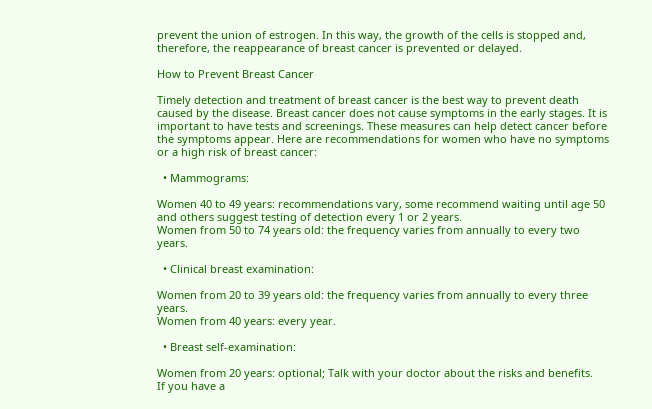prevent the union of estrogen. In this way, the growth of the cells is stopped and, therefore, the reappearance of breast cancer is prevented or delayed.

How to Prevent Breast Cancer

Timely detection and treatment of breast cancer is the best way to prevent death caused by the disease. Breast cancer does not cause symptoms in the early stages. It is important to have tests and screenings. These measures can help detect cancer before the symptoms appear. Here are recommendations for women who have no symptoms or a high risk of breast cancer:

  • Mammograms:

Women 40 to 49 years: recommendations vary, some recommend waiting until age 50 and others suggest testing of detection every 1 or 2 years.
Women from 50 to 74 years old: the frequency varies from annually to every two years.

  • Clinical breast examination:

Women from 20 to 39 years old: the frequency varies from annually to every three years.
Women from 40 years: every year.

  • Breast self-examination:

Women from 20 years: optional; Talk with your doctor about the risks and benefits.
If you have a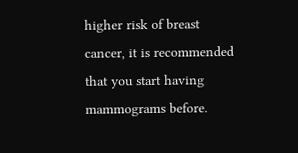higher risk of breast cancer, it is recommended that you start having mammograms before.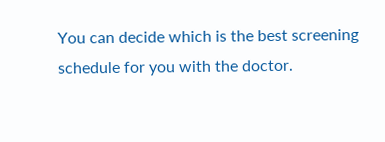You can decide which is the best screening schedule for you with the doctor.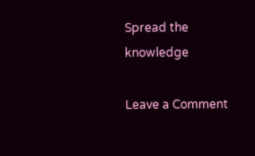Spread the knowledge

Leave a Comment